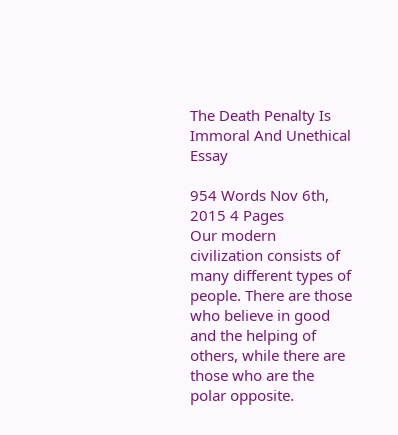The Death Penalty Is Immoral And Unethical Essay

954 Words Nov 6th, 2015 4 Pages
Our modern civilization consists of many different types of people. There are those who believe in good and the helping of others, while there are those who are the polar opposite.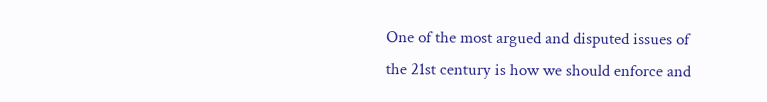One of the most argued and disputed issues of the 21st century is how we should enforce and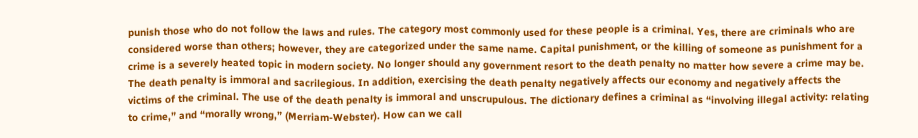punish those who do not follow the laws and rules. The category most commonly used for these people is a criminal. Yes, there are criminals who are considered worse than others; however, they are categorized under the same name. Capital punishment, or the killing of someone as punishment for a crime is a severely heated topic in modern society. No longer should any government resort to the death penalty no matter how severe a crime may be. The death penalty is immoral and sacrilegious. In addition, exercising the death penalty negatively affects our economy and negatively affects the victims of the criminal. The use of the death penalty is immoral and unscrupulous. The dictionary defines a criminal as “involving illegal activity: relating to crime,” and “morally wrong,” (Merriam-Webster). How can we call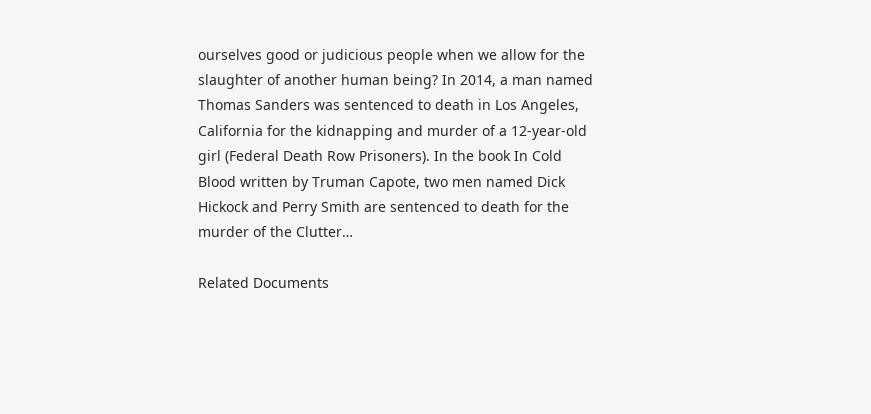ourselves good or judicious people when we allow for the slaughter of another human being? In 2014, a man named Thomas Sanders was sentenced to death in Los Angeles, California for the kidnapping and murder of a 12-year-old girl (Federal Death Row Prisoners). In the book In Cold Blood written by Truman Capote, two men named Dick Hickock and Perry Smith are sentenced to death for the murder of the Clutter…

Related Documents